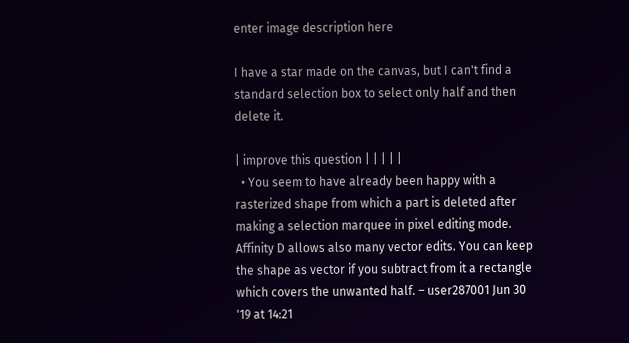enter image description here

I have a star made on the canvas, but I can't find a standard selection box to select only half and then delete it.

| improve this question | | | | |
  • You seem to have already been happy with a rasterized shape from which a part is deleted after making a selection marquee in pixel editing mode. Affinity D allows also many vector edits. You can keep the shape as vector if you subtract from it a rectangle which covers the unwanted half. – user287001 Jun 30 '19 at 14:21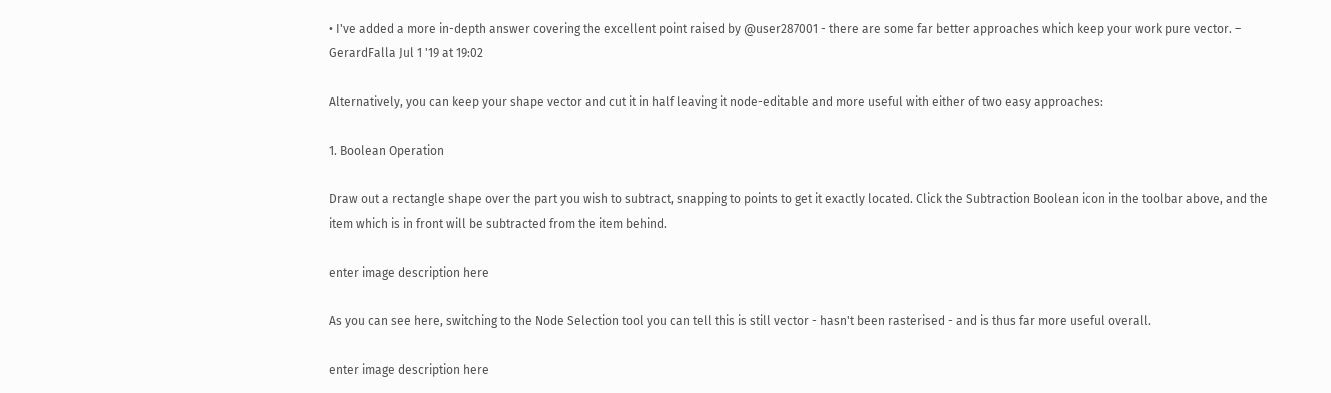• I've added a more in-depth answer covering the excellent point raised by @user287001 - there are some far better approaches which keep your work pure vector. – GerardFalla Jul 1 '19 at 19:02

Alternatively, you can keep your shape vector and cut it in half leaving it node-editable and more useful with either of two easy approaches:

1. Boolean Operation

Draw out a rectangle shape over the part you wish to subtract, snapping to points to get it exactly located. Click the Subtraction Boolean icon in the toolbar above, and the item which is in front will be subtracted from the item behind.

enter image description here

As you can see here, switching to the Node Selection tool you can tell this is still vector - hasn't been rasterised - and is thus far more useful overall.

enter image description here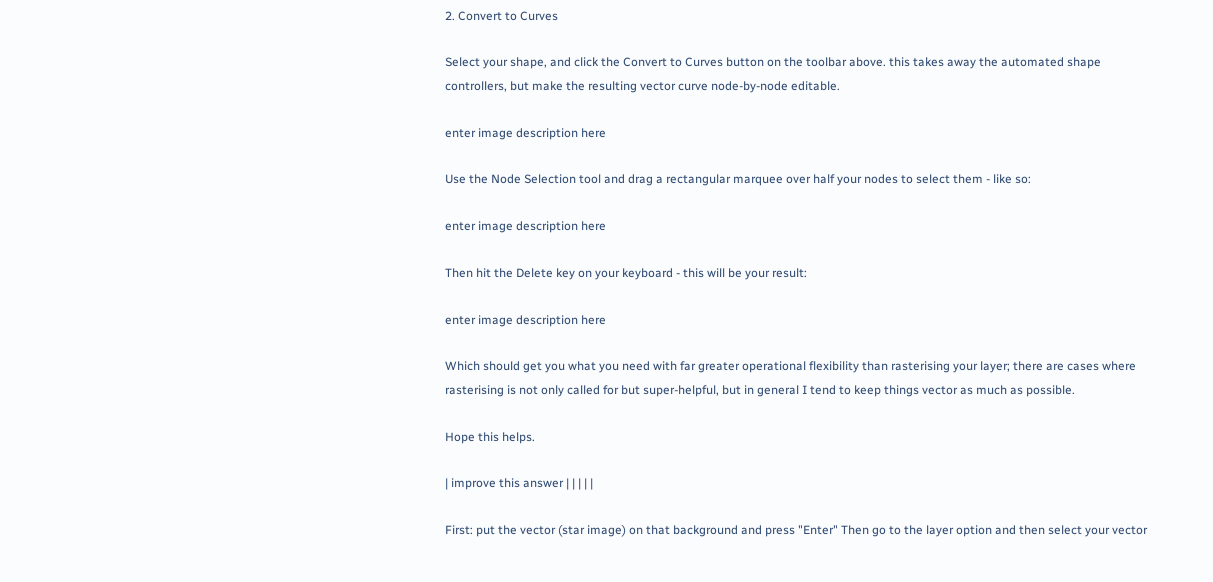2. Convert to Curves

Select your shape, and click the Convert to Curves button on the toolbar above. this takes away the automated shape controllers, but make the resulting vector curve node-by-node editable.

enter image description here

Use the Node Selection tool and drag a rectangular marquee over half your nodes to select them - like so:

enter image description here

Then hit the Delete key on your keyboard - this will be your result:

enter image description here

Which should get you what you need with far greater operational flexibility than rasterising your layer; there are cases where rasterising is not only called for but super-helpful, but in general I tend to keep things vector as much as possible.

Hope this helps.

| improve this answer | | | | |

First: put the vector (star image) on that background and press "Enter" Then go to the layer option and then select your vector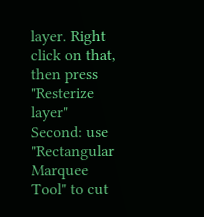layer. Right click on that, then press "Resterize layer" Second: use "Rectangular Marquee Tool" to cut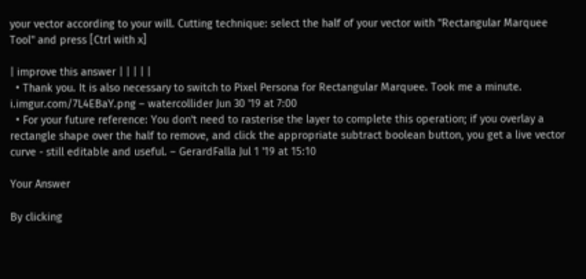your vector according to your will. Cutting technique: select the half of your vector with "Rectangular Marquee Tool" and press [Ctrl with x]

| improve this answer | | | | |
  • Thank you. It is also necessary to switch to Pixel Persona for Rectangular Marquee. Took me a minute. i.imgur.com/7L4EBaY.png – watercollider Jun 30 '19 at 7:00
  • For your future reference: You don't need to rasterise the layer to complete this operation; if you overlay a rectangle shape over the half to remove, and click the appropriate subtract boolean button, you get a live vector curve - still editable and useful. – GerardFalla Jul 1 '19 at 15:10

Your Answer

By clicking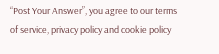“Post Your Answer”, you agree to our terms of service, privacy policy and cookie policy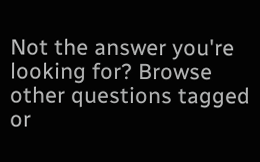Not the answer you're looking for? Browse other questions tagged or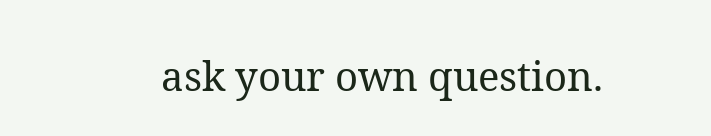ask your own question.